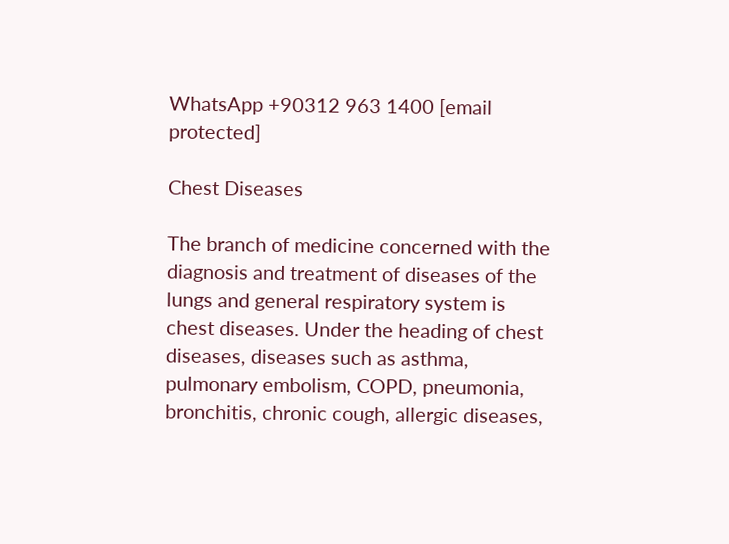WhatsApp +90312 963 1400 [email protected]

Chest Diseases

The branch of medicine concerned with the diagnosis and treatment of diseases of the lungs and general respiratory system is chest diseases. Under the heading of chest diseases, diseases such as asthma, pulmonary embolism, COPD, pneumonia, bronchitis, chronic cough, allergic diseases,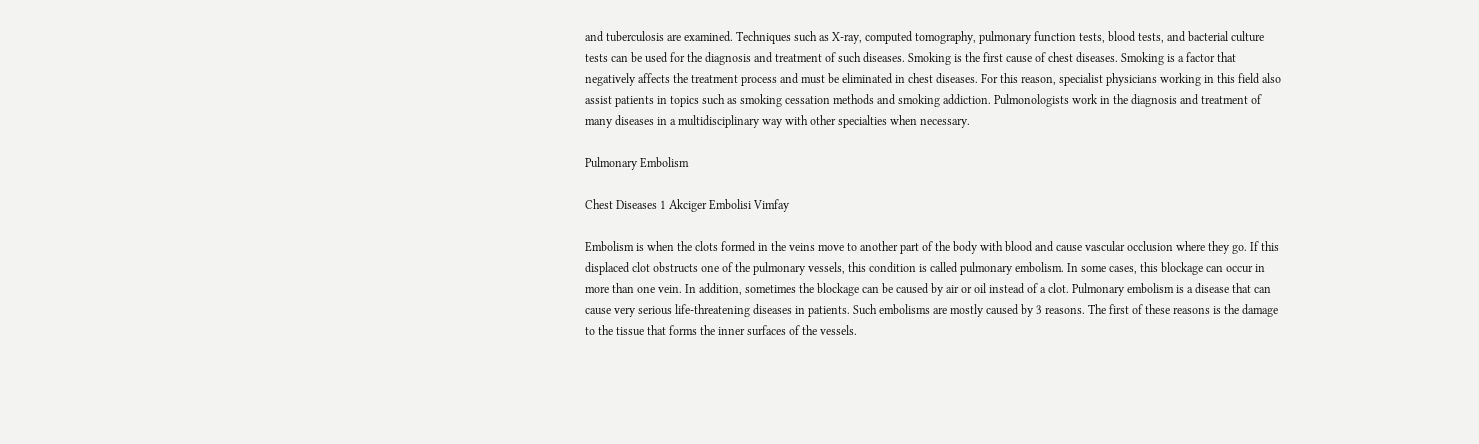and tuberculosis are examined. Techniques such as X-ray, computed tomography, pulmonary function tests, blood tests, and bacterial culture tests can be used for the diagnosis and treatment of such diseases. Smoking is the first cause of chest diseases. Smoking is a factor that negatively affects the treatment process and must be eliminated in chest diseases. For this reason, specialist physicians working in this field also assist patients in topics such as smoking cessation methods and smoking addiction. Pulmonologists work in the diagnosis and treatment of many diseases in a multidisciplinary way with other specialties when necessary.

Pulmonary Embolism

Chest Diseases 1 Akciger Embolisi Vimfay

Embolism is when the clots formed in the veins move to another part of the body with blood and cause vascular occlusion where they go. If this displaced clot obstructs one of the pulmonary vessels, this condition is called pulmonary embolism. In some cases, this blockage can occur in more than one vein. In addition, sometimes the blockage can be caused by air or oil instead of a clot. Pulmonary embolism is a disease that can cause very serious life-threatening diseases in patients. Such embolisms are mostly caused by 3 reasons. The first of these reasons is the damage to the tissue that forms the inner surfaces of the vessels.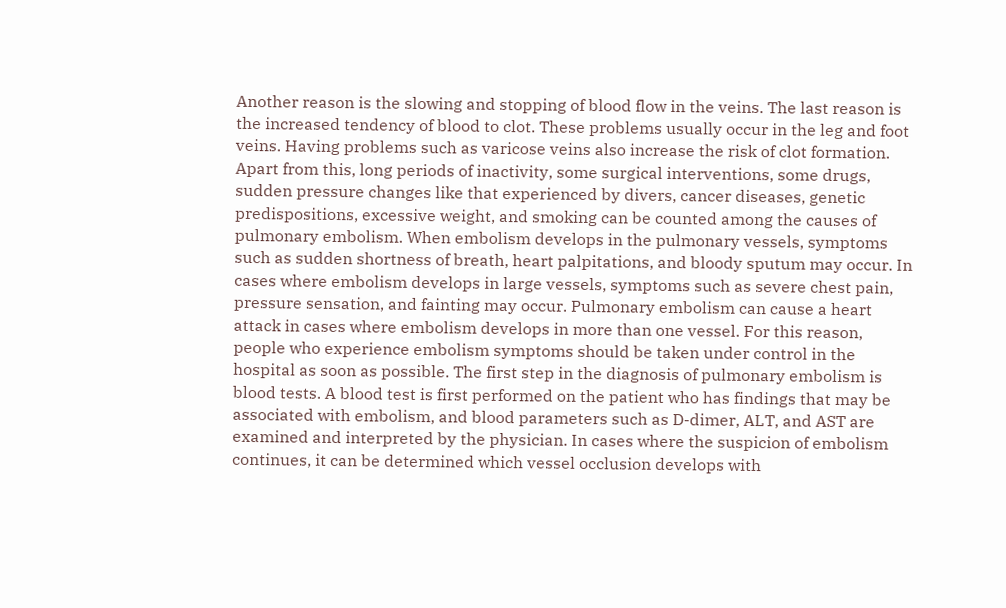Another reason is the slowing and stopping of blood flow in the veins. The last reason is the increased tendency of blood to clot. These problems usually occur in the leg and foot veins. Having problems such as varicose veins also increase the risk of clot formation. Apart from this, long periods of inactivity, some surgical interventions, some drugs, sudden pressure changes like that experienced by divers, cancer diseases, genetic predispositions, excessive weight, and smoking can be counted among the causes of pulmonary embolism. When embolism develops in the pulmonary vessels, symptoms such as sudden shortness of breath, heart palpitations, and bloody sputum may occur. In cases where embolism develops in large vessels, symptoms such as severe chest pain, pressure sensation, and fainting may occur. Pulmonary embolism can cause a heart attack in cases where embolism develops in more than one vessel. For this reason, people who experience embolism symptoms should be taken under control in the hospital as soon as possible. The first step in the diagnosis of pulmonary embolism is blood tests. A blood test is first performed on the patient who has findings that may be associated with embolism, and blood parameters such as D-dimer, ALT, and AST are examined and interpreted by the physician. In cases where the suspicion of embolism continues, it can be determined which vessel occlusion develops with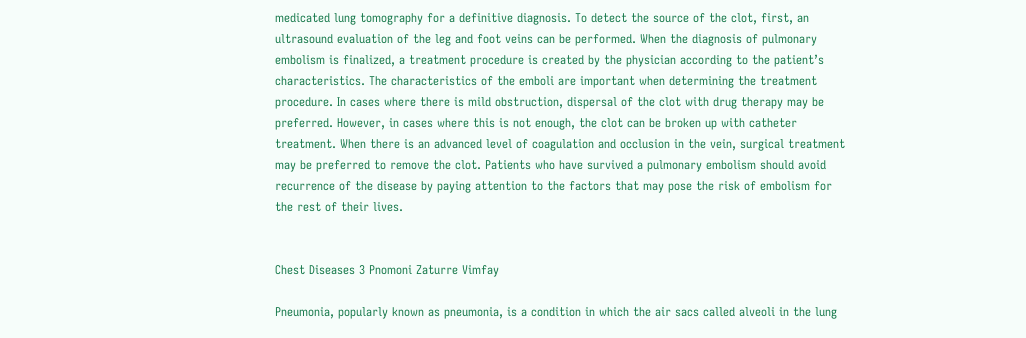medicated lung tomography for a definitive diagnosis. To detect the source of the clot, first, an ultrasound evaluation of the leg and foot veins can be performed. When the diagnosis of pulmonary embolism is finalized, a treatment procedure is created by the physician according to the patient’s characteristics. The characteristics of the emboli are important when determining the treatment procedure. In cases where there is mild obstruction, dispersal of the clot with drug therapy may be preferred. However, in cases where this is not enough, the clot can be broken up with catheter treatment. When there is an advanced level of coagulation and occlusion in the vein, surgical treatment may be preferred to remove the clot. Patients who have survived a pulmonary embolism should avoid recurrence of the disease by paying attention to the factors that may pose the risk of embolism for the rest of their lives.


Chest Diseases 3 Pnomoni Zaturre Vimfay

Pneumonia, popularly known as pneumonia, is a condition in which the air sacs called alveoli in the lung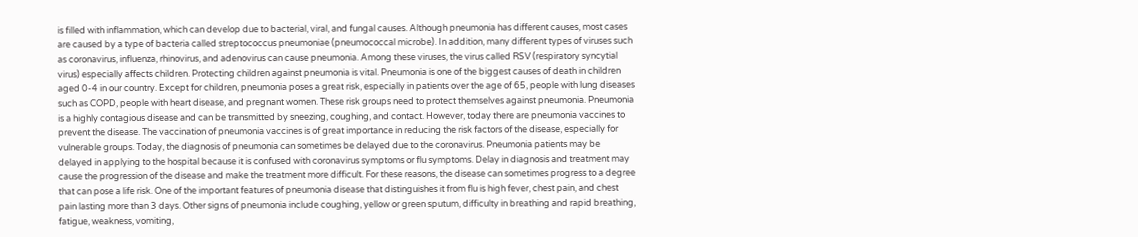is filled with inflammation, which can develop due to bacterial, viral, and fungal causes. Although pneumonia has different causes, most cases are caused by a type of bacteria called streptococcus pneumoniae (pneumococcal microbe). In addition, many different types of viruses such as coronavirus, influenza, rhinovirus, and adenovirus can cause pneumonia. Among these viruses, the virus called RSV (respiratory syncytial virus) especially affects children. Protecting children against pneumonia is vital. Pneumonia is one of the biggest causes of death in children aged 0-4 in our country. Except for children, pneumonia poses a great risk, especially in patients over the age of 65, people with lung diseases such as COPD, people with heart disease, and pregnant women. These risk groups need to protect themselves against pneumonia. Pneumonia is a highly contagious disease and can be transmitted by sneezing, coughing, and contact. However, today there are pneumonia vaccines to prevent the disease. The vaccination of pneumonia vaccines is of great importance in reducing the risk factors of the disease, especially for vulnerable groups. Today, the diagnosis of pneumonia can sometimes be delayed due to the coronavirus. Pneumonia patients may be delayed in applying to the hospital because it is confused with coronavirus symptoms or flu symptoms. Delay in diagnosis and treatment may cause the progression of the disease and make the treatment more difficult. For these reasons, the disease can sometimes progress to a degree that can pose a life risk. One of the important features of pneumonia disease that distinguishes it from flu is high fever, chest pain, and chest pain lasting more than 3 days. Other signs of pneumonia include coughing, yellow or green sputum, difficulty in breathing and rapid breathing, fatigue, weakness, vomiting,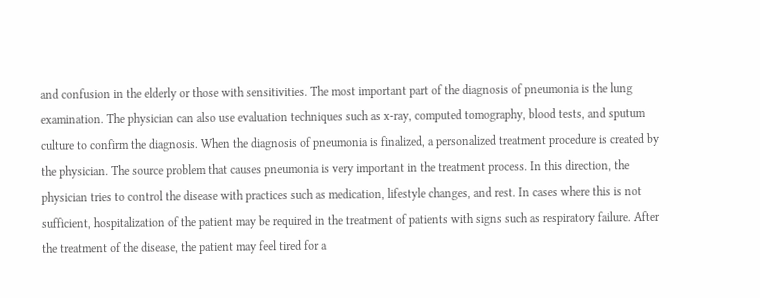and confusion in the elderly or those with sensitivities. The most important part of the diagnosis of pneumonia is the lung examination. The physician can also use evaluation techniques such as x-ray, computed tomography, blood tests, and sputum culture to confirm the diagnosis. When the diagnosis of pneumonia is finalized, a personalized treatment procedure is created by the physician. The source problem that causes pneumonia is very important in the treatment process. In this direction, the physician tries to control the disease with practices such as medication, lifestyle changes, and rest. In cases where this is not sufficient, hospitalization of the patient may be required in the treatment of patients with signs such as respiratory failure. After the treatment of the disease, the patient may feel tired for a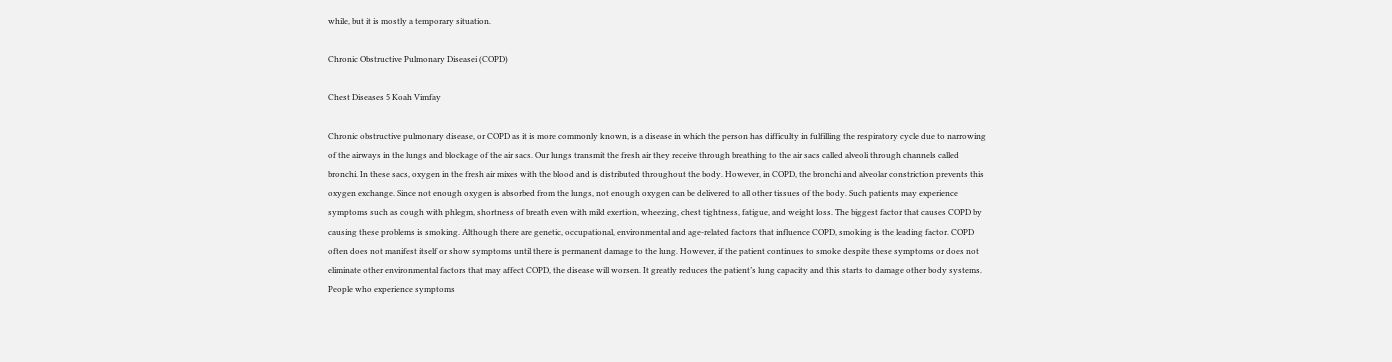while, but it is mostly a temporary situation.

Chronic Obstructive Pulmonary Diseasei (COPD)

Chest Diseases 5 Koah Vimfay

Chronic obstructive pulmonary disease, or COPD as it is more commonly known, is a disease in which the person has difficulty in fulfilling the respiratory cycle due to narrowing of the airways in the lungs and blockage of the air sacs. Our lungs transmit the fresh air they receive through breathing to the air sacs called alveoli through channels called bronchi. In these sacs, oxygen in the fresh air mixes with the blood and is distributed throughout the body. However, in COPD, the bronchi and alveolar constriction prevents this oxygen exchange. Since not enough oxygen is absorbed from the lungs, not enough oxygen can be delivered to all other tissues of the body. Such patients may experience symptoms such as cough with phlegm, shortness of breath even with mild exertion, wheezing, chest tightness, fatigue, and weight loss. The biggest factor that causes COPD by causing these problems is smoking. Although there are genetic, occupational, environmental and age-related factors that influence COPD, smoking is the leading factor. COPD often does not manifest itself or show symptoms until there is permanent damage to the lung. However, if the patient continues to smoke despite these symptoms or does not eliminate other environmental factors that may affect COPD, the disease will worsen. It greatly reduces the patient’s lung capacity and this starts to damage other body systems. People who experience symptoms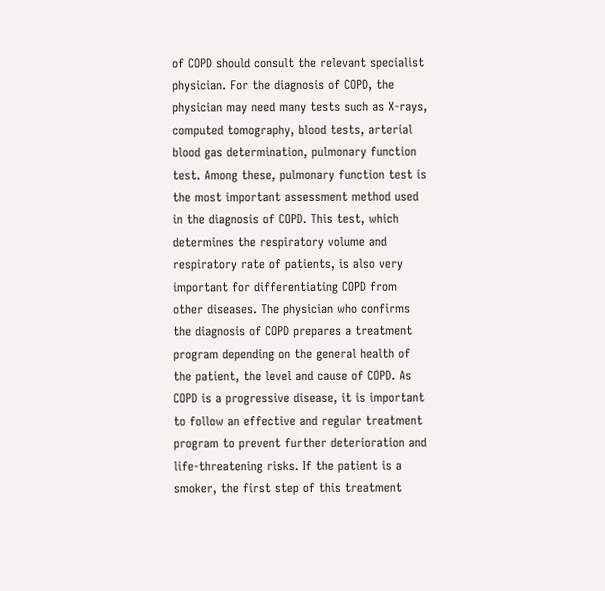of COPD should consult the relevant specialist physician. For the diagnosis of COPD, the physician may need many tests such as X-rays, computed tomography, blood tests, arterial blood gas determination, pulmonary function test. Among these, pulmonary function test is the most important assessment method used in the diagnosis of COPD. This test, which determines the respiratory volume and respiratory rate of patients, is also very important for differentiating COPD from other diseases. The physician who confirms the diagnosis of COPD prepares a treatment program depending on the general health of the patient, the level and cause of COPD. As COPD is a progressive disease, it is important to follow an effective and regular treatment program to prevent further deterioration and life-threatening risks. If the patient is a smoker, the first step of this treatment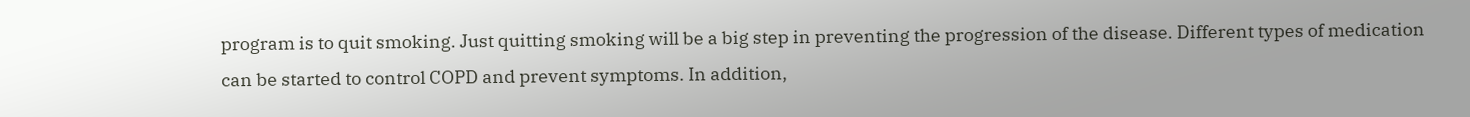program is to quit smoking. Just quitting smoking will be a big step in preventing the progression of the disease. Different types of medication can be started to control COPD and prevent symptoms. In addition,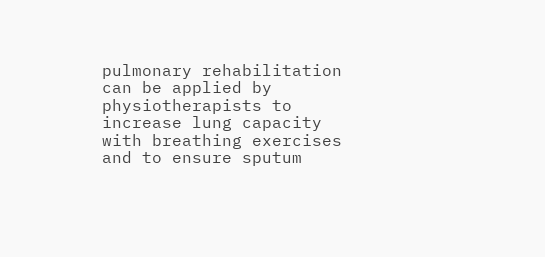pulmonary rehabilitation can be applied by physiotherapists to increase lung capacity with breathing exercises and to ensure sputum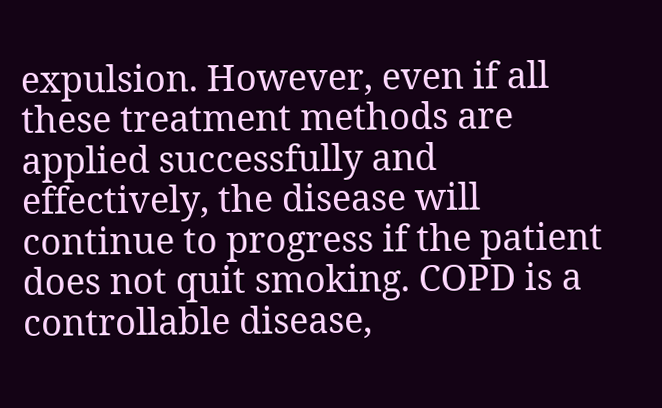expulsion. However, even if all these treatment methods are applied successfully and effectively, the disease will continue to progress if the patient does not quit smoking. COPD is a controllable disease,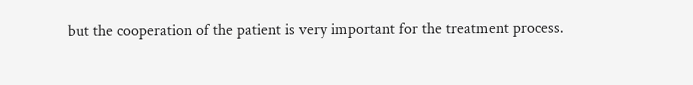but the cooperation of the patient is very important for the treatment process.